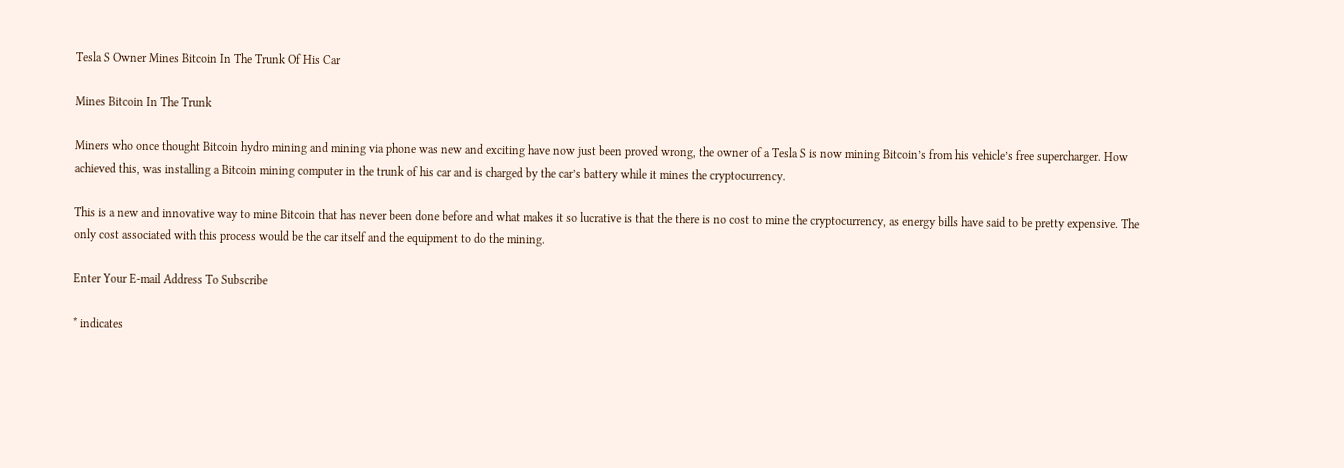Tesla S Owner Mines Bitcoin In The Trunk Of His Car

Mines Bitcoin In The Trunk

Miners who once thought Bitcoin hydro mining and mining via phone was new and exciting have now just been proved wrong, the owner of a Tesla S is now mining Bitcoin’s from his vehicle’s free supercharger. How achieved this, was installing a Bitcoin mining computer in the trunk of his car and is charged by the car’s battery while it mines the cryptocurrency.

This is a new and innovative way to mine Bitcoin that has never been done before and what makes it so lucrative is that the there is no cost to mine the cryptocurrency, as energy bills have said to be pretty expensive. The only cost associated with this process would be the car itself and the equipment to do the mining.

Enter Your E-mail Address To Subscribe

* indicates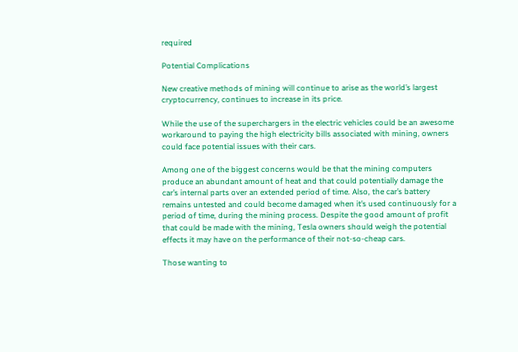required

Potential Complications

New creative methods of mining will continue to arise as the world’s largest cryptocurrency, continues to increase in its price.

While the use of the superchargers in the electric vehicles could be an awesome workaround to paying the high electricity bills associated with mining, owners could face potential issues with their cars.

Among one of the biggest concerns would be that the mining computers produce an abundant amount of heat and that could potentially damage the car’s internal parts over an extended period of time. Also, the car’s battery remains untested and could become damaged when it’s used continuously for a period of time, during the mining process. Despite the good amount of profit that could be made with the mining, Tesla owners should weigh the potential effects it may have on the performance of their not-so-cheap cars.

Those wanting to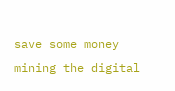save some money mining the digital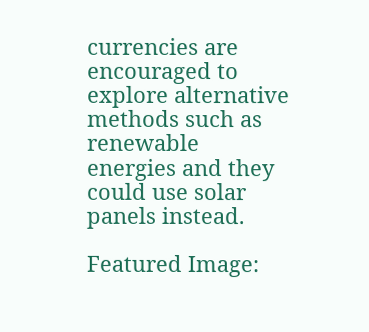currencies are encouraged to explore alternative methods such as renewable energies and they could use solar panels instead.

Featured Image: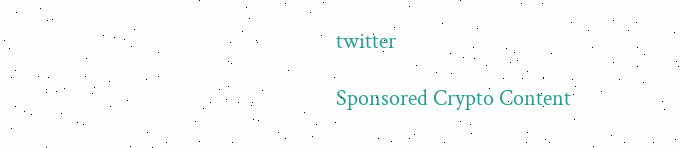twitter

Sponsored Crypto Content